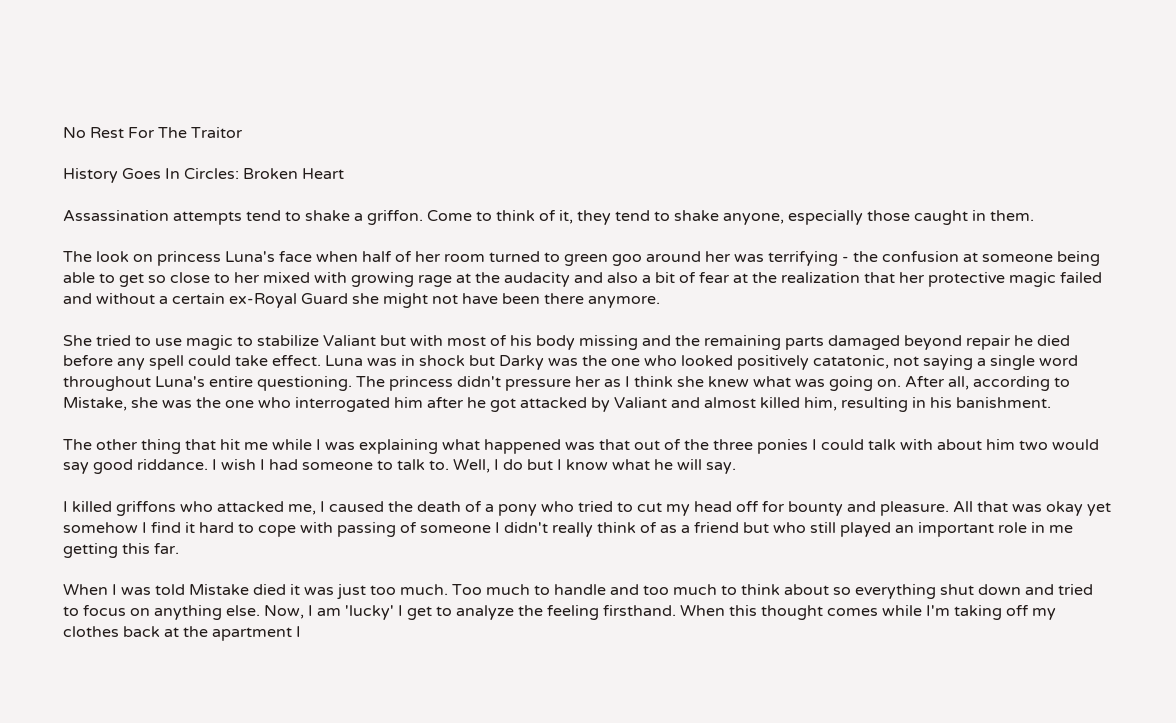No Rest For The Traitor

History Goes In Circles: Broken Heart

Assassination attempts tend to shake a griffon. Come to think of it, they tend to shake anyone, especially those caught in them.

The look on princess Luna's face when half of her room turned to green goo around her was terrifying - the confusion at someone being able to get so close to her mixed with growing rage at the audacity and also a bit of fear at the realization that her protective magic failed and without a certain ex-Royal Guard she might not have been there anymore.

She tried to use magic to stabilize Valiant but with most of his body missing and the remaining parts damaged beyond repair he died before any spell could take effect. Luna was in shock but Darky was the one who looked positively catatonic, not saying a single word throughout Luna's entire questioning. The princess didn't pressure her as I think she knew what was going on. After all, according to Mistake, she was the one who interrogated him after he got attacked by Valiant and almost killed him, resulting in his banishment.

The other thing that hit me while I was explaining what happened was that out of the three ponies I could talk with about him two would say good riddance. I wish I had someone to talk to. Well, I do but I know what he will say.

I killed griffons who attacked me, I caused the death of a pony who tried to cut my head off for bounty and pleasure. All that was okay yet somehow I find it hard to cope with passing of someone I didn't really think of as a friend but who still played an important role in me getting this far.

When I was told Mistake died it was just too much. Too much to handle and too much to think about so everything shut down and tried to focus on anything else. Now, I am 'lucky' I get to analyze the feeling firsthand. When this thought comes while I'm taking off my clothes back at the apartment I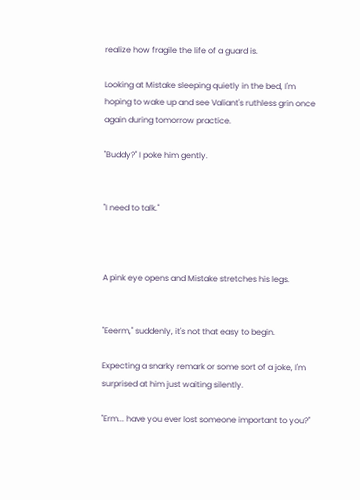realize how fragile the life of a guard is.

Looking at Mistake sleeping quietly in the bed, I'm hoping to wake up and see Valiant's ruthless grin once again during tomorrow practice.

"Buddy?" I poke him gently.


"I need to talk."



A pink eye opens and Mistake stretches his legs.


"Eeerm," suddenly, it's not that easy to begin.

Expecting a snarky remark or some sort of a joke, I'm surprised at him just waiting silently.

"Erm... have you ever lost someone important to you?"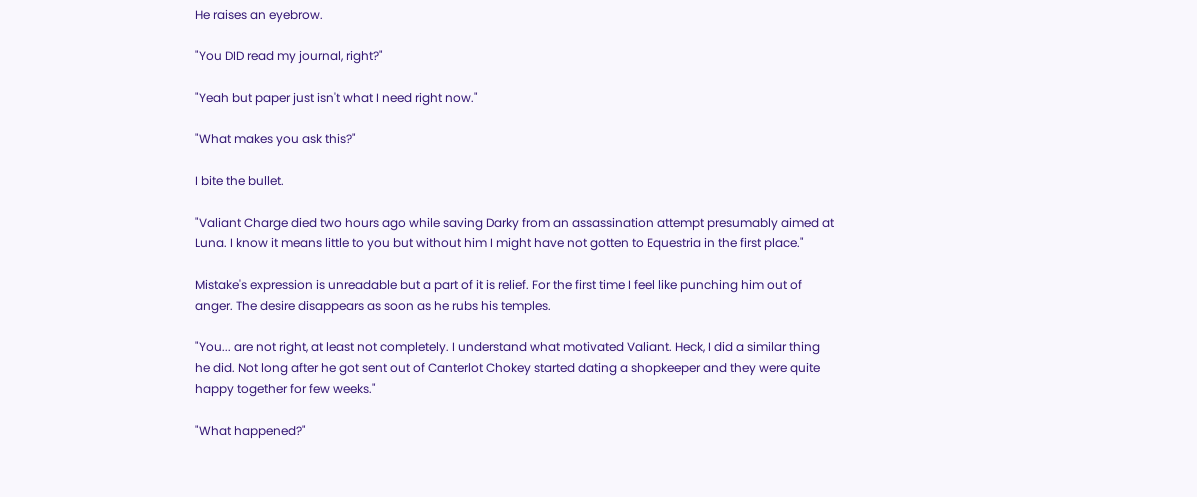He raises an eyebrow.

"You DID read my journal, right?"

"Yeah but paper just isn't what I need right now."

"What makes you ask this?"

I bite the bullet.

"Valiant Charge died two hours ago while saving Darky from an assassination attempt presumably aimed at Luna. I know it means little to you but without him I might have not gotten to Equestria in the first place."

Mistake's expression is unreadable but a part of it is relief. For the first time I feel like punching him out of anger. The desire disappears as soon as he rubs his temples.

"You... are not right, at least not completely. I understand what motivated Valiant. Heck, I did a similar thing he did. Not long after he got sent out of Canterlot Chokey started dating a shopkeeper and they were quite happy together for few weeks."

"What happened?"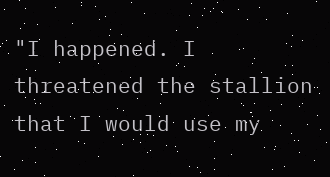"I happened. I threatened the stallion that I would use my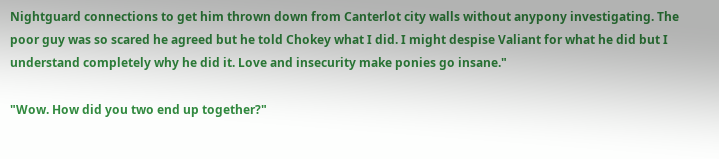Nightguard connections to get him thrown down from Canterlot city walls without anypony investigating. The poor guy was so scared he agreed but he told Chokey what I did. I might despise Valiant for what he did but I understand completely why he did it. Love and insecurity make ponies go insane."

"Wow. How did you two end up together?"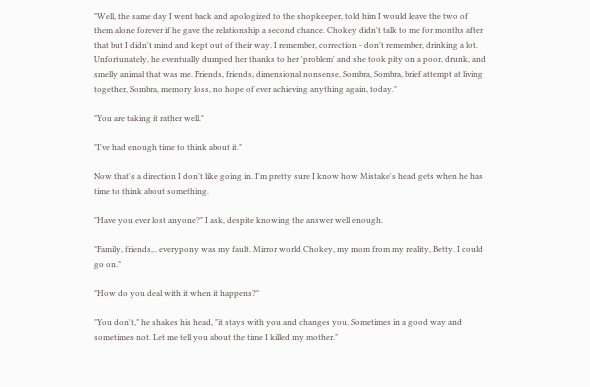"Well, the same day I went back and apologized to the shopkeeper, told him I would leave the two of them alone forever if he gave the relationship a second chance. Chokey didn't talk to me for months after that but I didn't mind and kept out of their way. I remember, correction - don't remember, drinking a lot. Unfortunately, he eventually dumped her thanks to her 'problem' and she took pity on a poor, drunk, and smelly animal that was me. Friends, friends, dimensional nonsense, Sombra, Sombra, brief attempt at living together, Sombra, memory loss, no hope of ever achieving anything again, today."

"You are taking it rather well."

"I've had enough time to think about it."

Now that's a direction I don't like going in. I'm pretty sure I know how Mistake's head gets when he has time to think about something.

"Have you ever lost anyone?" I ask, despite knowing the answer well enough.

"Family, friends,.. everypony was my fault. Mirror world Chokey, my mom from my reality, Betty. I could go on."

"How do you deal with it when it happens?"

"You don't," he shakes his head, "it stays with you and changes you. Sometimes in a good way and sometimes not. Let me tell you about the time I killed my mother."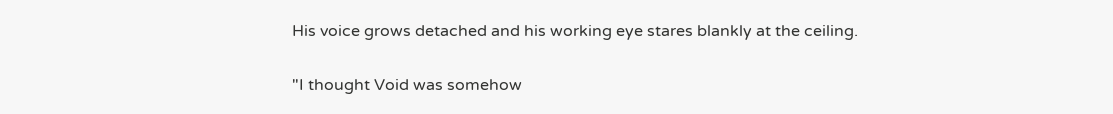His voice grows detached and his working eye stares blankly at the ceiling.

"I thought Void was somehow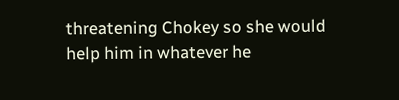threatening Chokey so she would help him in whatever he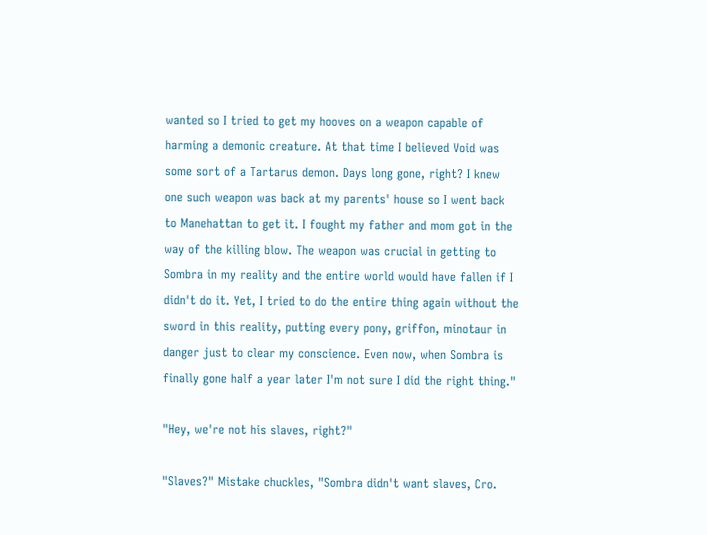wanted so I tried to get my hooves on a weapon capable of harming a demonic creature. At that time I believed Void was some sort of a Tartarus demon. Days long gone, right? I knew one such weapon was back at my parents' house so I went back to Manehattan to get it. I fought my father and mom got in the way of the killing blow. The weapon was crucial in getting to Sombra in my reality and the entire world would have fallen if I didn't do it. Yet, I tried to do the entire thing again without the sword in this reality, putting every pony, griffon, minotaur in danger just to clear my conscience. Even now, when Sombra is finally gone half a year later I'm not sure I did the right thing."

"Hey, we're not his slaves, right?"

"Slaves?" Mistake chuckles, "Sombra didn't want slaves, Cro.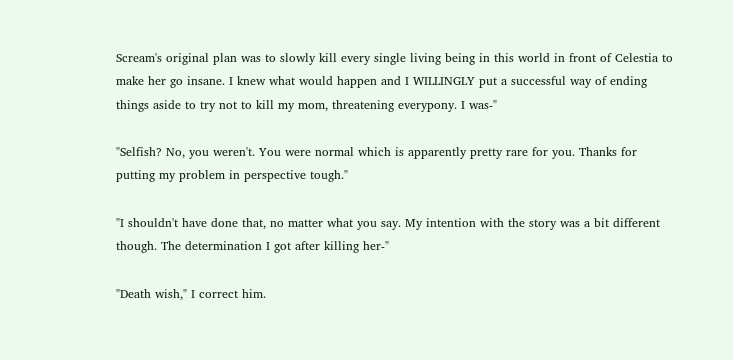Scream's original plan was to slowly kill every single living being in this world in front of Celestia to make her go insane. I knew what would happen and I WILLINGLY put a successful way of ending things aside to try not to kill my mom, threatening everypony. I was-"

"Selfish? No, you weren't. You were normal which is apparently pretty rare for you. Thanks for putting my problem in perspective tough."

"I shouldn't have done that, no matter what you say. My intention with the story was a bit different though. The determination I got after killing her-"

"Death wish," I correct him.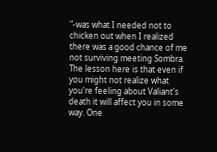"-was what I needed not to chicken out when I realized there was a good chance of me not surviving meeting Sombra. The lesson here is that even if you might not realize what you're feeling about Valiant's death it will affect you in some way. One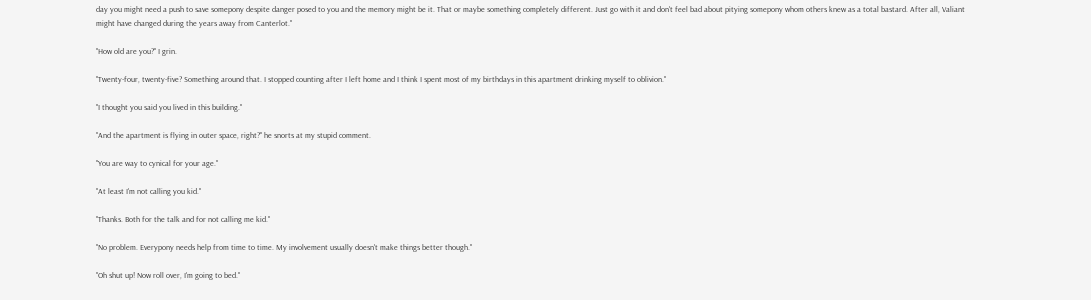day you might need a push to save somepony despite danger posed to you and the memory might be it. That or maybe something completely different. Just go with it and don't feel bad about pitying somepony whom others knew as a total bastard. After all, Valiant might have changed during the years away from Canterlot."

"How old are you?" I grin.

"Twenty-four, twenty-five? Something around that. I stopped counting after I left home and I think I spent most of my birthdays in this apartment drinking myself to oblivion."

"I thought you said you lived in this building."

"And the apartment is flying in outer space, right?" he snorts at my stupid comment.

"You are way to cynical for your age."

"At least I'm not calling you kid."

"Thanks. Both for the talk and for not calling me kid."

"No problem. Everypony needs help from time to time. My involvement usually doesn't make things better though."

"Oh shut up! Now roll over, I'm going to bed."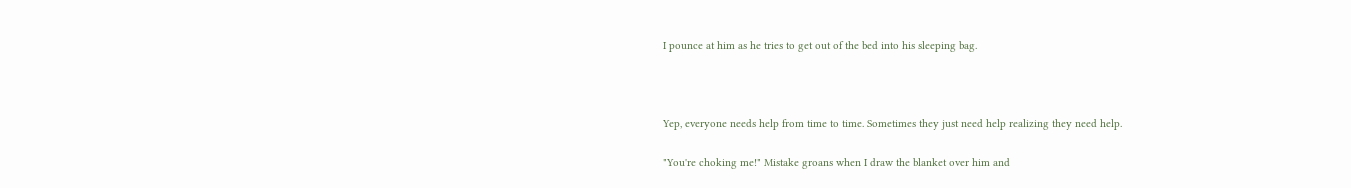I pounce at him as he tries to get out of the bed into his sleeping bag.



Yep, everyone needs help from time to time. Sometimes they just need help realizing they need help.

"You're choking me!" Mistake groans when I draw the blanket over him and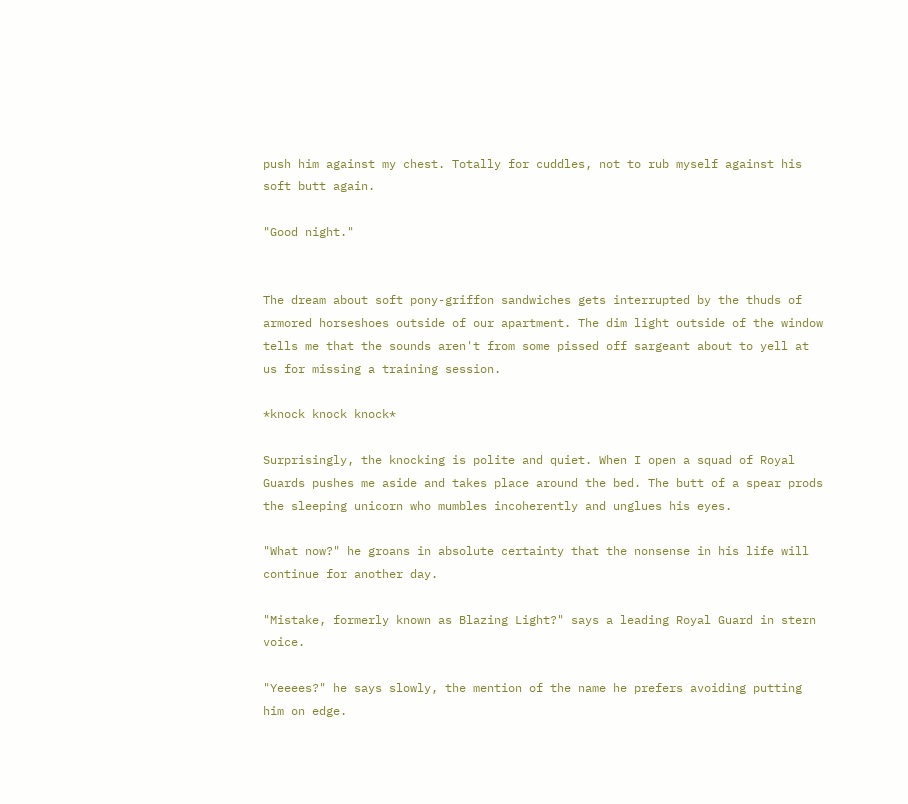push him against my chest. Totally for cuddles, not to rub myself against his soft butt again.

"Good night."


The dream about soft pony-griffon sandwiches gets interrupted by the thuds of armored horseshoes outside of our apartment. The dim light outside of the window tells me that the sounds aren't from some pissed off sargeant about to yell at us for missing a training session.

*knock knock knock*

Surprisingly, the knocking is polite and quiet. When I open a squad of Royal Guards pushes me aside and takes place around the bed. The butt of a spear prods the sleeping unicorn who mumbles incoherently and unglues his eyes.

"What now?" he groans in absolute certainty that the nonsense in his life will continue for another day.

"Mistake, formerly known as Blazing Light?" says a leading Royal Guard in stern voice.

"Yeeees?" he says slowly, the mention of the name he prefers avoiding putting him on edge.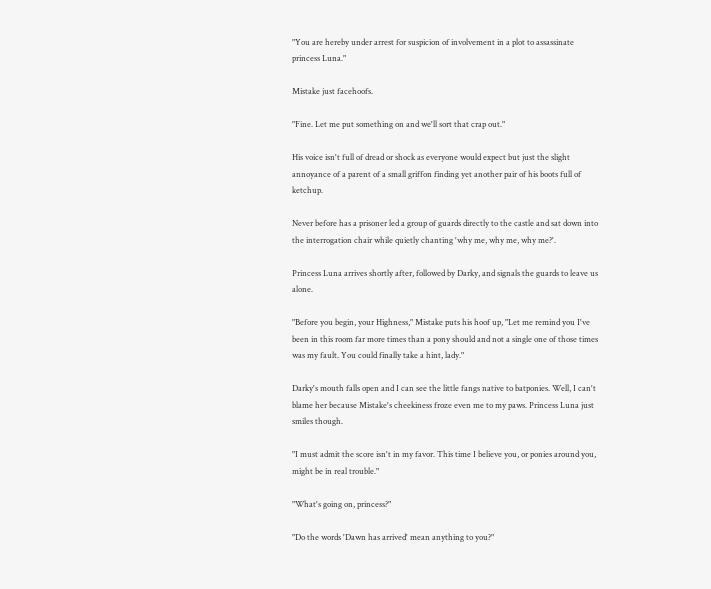"You are hereby under arrest for suspicion of involvement in a plot to assassinate princess Luna."

Mistake just facehoofs.

"Fine. Let me put something on and we'll sort that crap out."

His voice isn't full of dread or shock as everyone would expect but just the slight annoyance of a parent of a small griffon finding yet another pair of his boots full of ketchup.

Never before has a prisoner led a group of guards directly to the castle and sat down into the interrogation chair while quietly chanting 'why me, why me, why me?'.

Princess Luna arrives shortly after, followed by Darky, and signals the guards to leave us alone.

"Before you begin, your Highness," Mistake puts his hoof up, "Let me remind you I've been in this room far more times than a pony should and not a single one of those times was my fault. You could finally take a hint, lady."

Darky's mouth falls open and I can see the little fangs native to batponies. Well, I can't blame her because Mistake's cheekiness froze even me to my paws. Princess Luna just smiles though.

"I must admit the score isn't in my favor. This time I believe you, or ponies around you, might be in real trouble."

"What's going on, princess?"

"Do the words 'Dawn has arrived' mean anything to you?"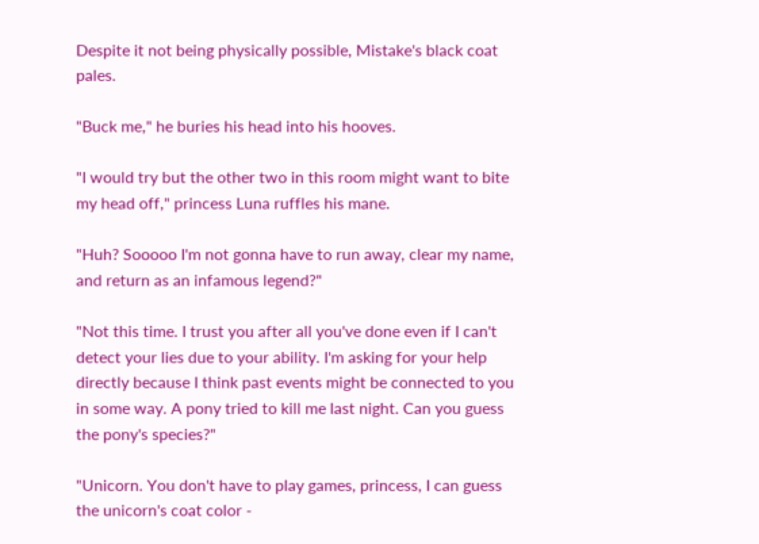Despite it not being physically possible, Mistake's black coat pales.

"Buck me," he buries his head into his hooves.

"I would try but the other two in this room might want to bite my head off," princess Luna ruffles his mane.

"Huh? Sooooo I'm not gonna have to run away, clear my name, and return as an infamous legend?"

"Not this time. I trust you after all you've done even if I can't detect your lies due to your ability. I'm asking for your help directly because I think past events might be connected to you in some way. A pony tried to kill me last night. Can you guess the pony's species?"

"Unicorn. You don't have to play games, princess, I can guess the unicorn's coat color -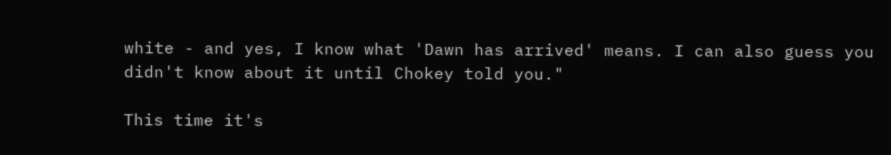white - and yes, I know what 'Dawn has arrived' means. I can also guess you didn't know about it until Chokey told you."

This time it's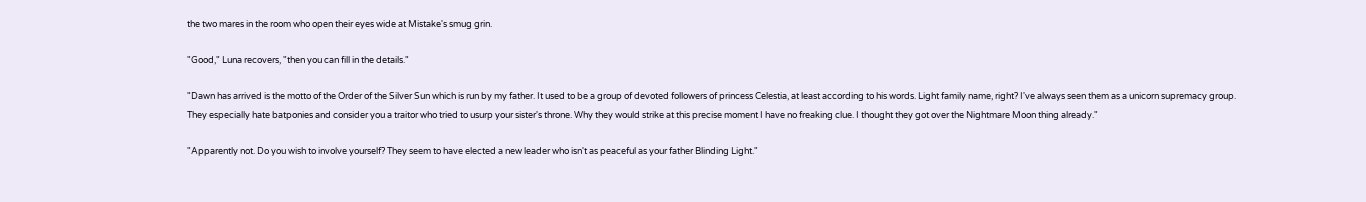the two mares in the room who open their eyes wide at Mistake's smug grin.

"Good," Luna recovers, "then you can fill in the details."

"Dawn has arrived is the motto of the Order of the Silver Sun which is run by my father. It used to be a group of devoted followers of princess Celestia, at least according to his words. Light family name, right? I've always seen them as a unicorn supremacy group. They especially hate batponies and consider you a traitor who tried to usurp your sister's throne. Why they would strike at this precise moment I have no freaking clue. I thought they got over the Nightmare Moon thing already."

"Apparently not. Do you wish to involve yourself? They seem to have elected a new leader who isn't as peaceful as your father Blinding Light."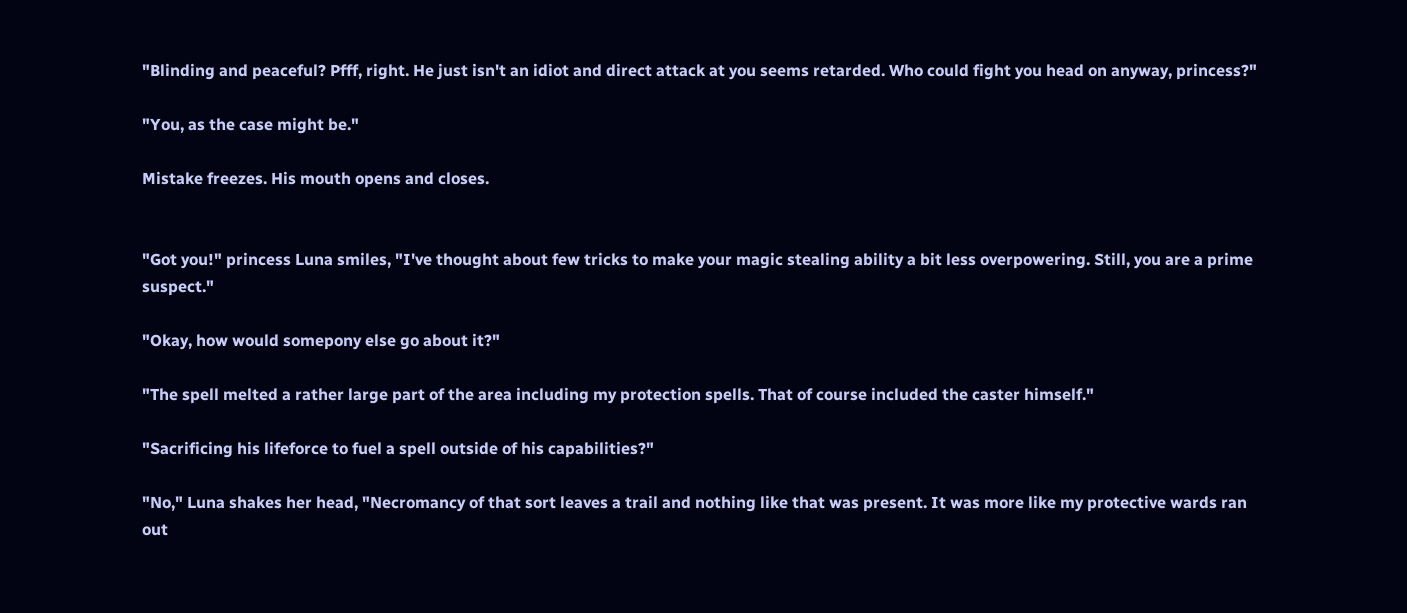"Blinding and peaceful? Pfff, right. He just isn't an idiot and direct attack at you seems retarded. Who could fight you head on anyway, princess?"

"You, as the case might be."

Mistake freezes. His mouth opens and closes.


"Got you!" princess Luna smiles, "I've thought about few tricks to make your magic stealing ability a bit less overpowering. Still, you are a prime suspect."

"Okay, how would somepony else go about it?"

"The spell melted a rather large part of the area including my protection spells. That of course included the caster himself."

"Sacrificing his lifeforce to fuel a spell outside of his capabilities?"

"No," Luna shakes her head, "Necromancy of that sort leaves a trail and nothing like that was present. It was more like my protective wards ran out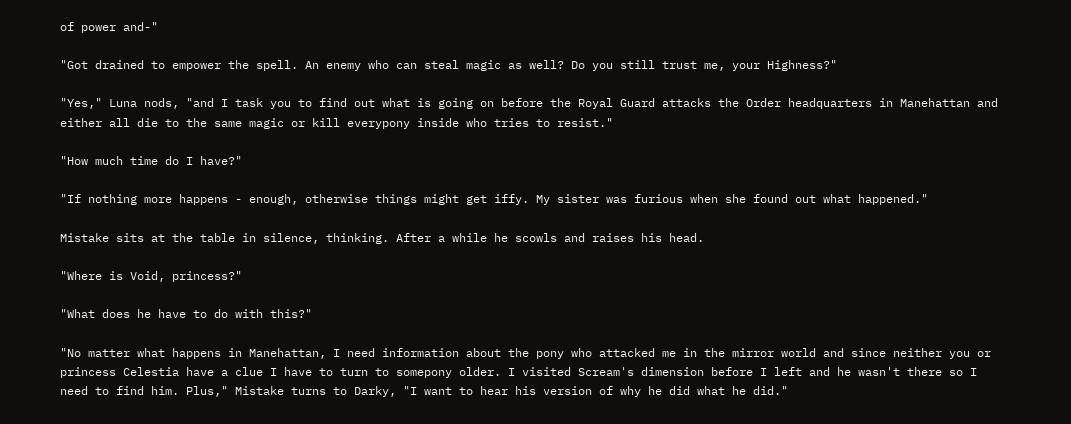of power and-"

"Got drained to empower the spell. An enemy who can steal magic as well? Do you still trust me, your Highness?"

"Yes," Luna nods, "and I task you to find out what is going on before the Royal Guard attacks the Order headquarters in Manehattan and either all die to the same magic or kill everypony inside who tries to resist."

"How much time do I have?"

"If nothing more happens - enough, otherwise things might get iffy. My sister was furious when she found out what happened."

Mistake sits at the table in silence, thinking. After a while he scowls and raises his head.

"Where is Void, princess?"

"What does he have to do with this?"

"No matter what happens in Manehattan, I need information about the pony who attacked me in the mirror world and since neither you or princess Celestia have a clue I have to turn to somepony older. I visited Scream's dimension before I left and he wasn't there so I need to find him. Plus," Mistake turns to Darky, "I want to hear his version of why he did what he did."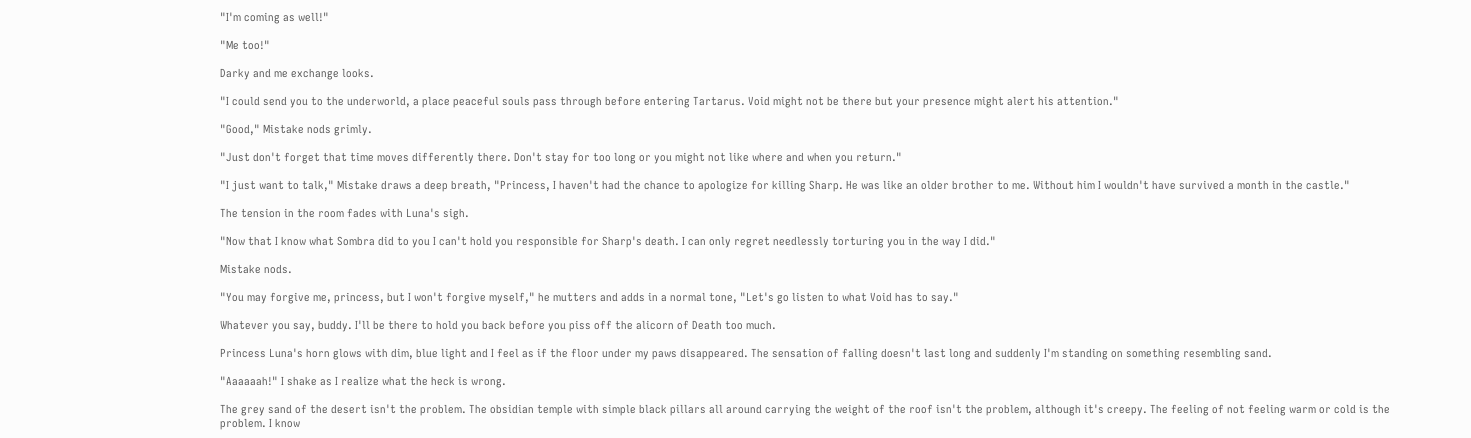"I'm coming as well!"

"Me too!"

Darky and me exchange looks.

"I could send you to the underworld, a place peaceful souls pass through before entering Tartarus. Void might not be there but your presence might alert his attention."

"Good," Mistake nods grimly.

"Just don't forget that time moves differently there. Don't stay for too long or you might not like where and when you return."

"I just want to talk," Mistake draws a deep breath, "Princess, I haven't had the chance to apologize for killing Sharp. He was like an older brother to me. Without him I wouldn't have survived a month in the castle."

The tension in the room fades with Luna's sigh.

"Now that I know what Sombra did to you I can't hold you responsible for Sharp's death. I can only regret needlessly torturing you in the way I did."

Mistake nods.

"You may forgive me, princess, but I won't forgive myself," he mutters and adds in a normal tone, "Let's go listen to what Void has to say."

Whatever you say, buddy. I'll be there to hold you back before you piss off the alicorn of Death too much.

Princess Luna's horn glows with dim, blue light and I feel as if the floor under my paws disappeared. The sensation of falling doesn't last long and suddenly I'm standing on something resembling sand.

"Aaaaaah!" I shake as I realize what the heck is wrong.

The grey sand of the desert isn't the problem. The obsidian temple with simple black pillars all around carrying the weight of the roof isn't the problem, although it's creepy. The feeling of not feeling warm or cold is the problem. I know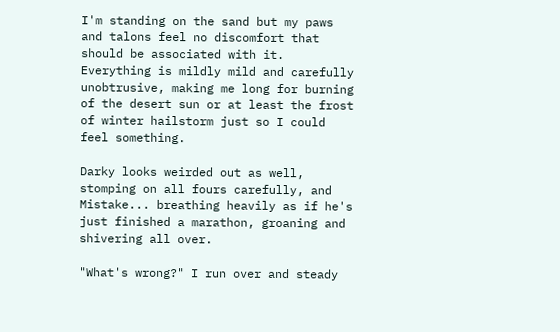I'm standing on the sand but my paws and talons feel no discomfort that should be associated with it. Everything is mildly mild and carefully unobtrusive, making me long for burning of the desert sun or at least the frost of winter hailstorm just so I could feel something.

Darky looks weirded out as well, stomping on all fours carefully, and Mistake... breathing heavily as if he's just finished a marathon, groaning and shivering all over.

"What's wrong?" I run over and steady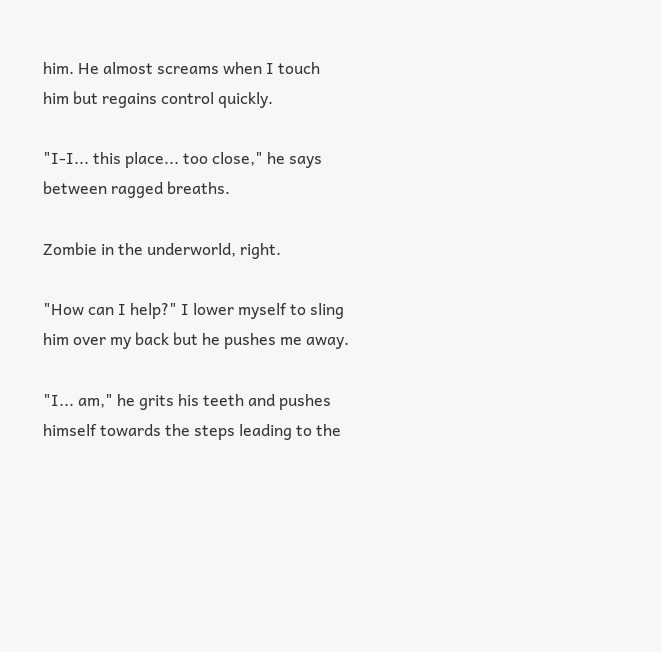him. He almost screams when I touch him but regains control quickly.

"I-I... this place... too close," he says between ragged breaths.

Zombie in the underworld, right.

"How can I help?" I lower myself to sling him over my back but he pushes me away.

"I... am," he grits his teeth and pushes himself towards the steps leading to the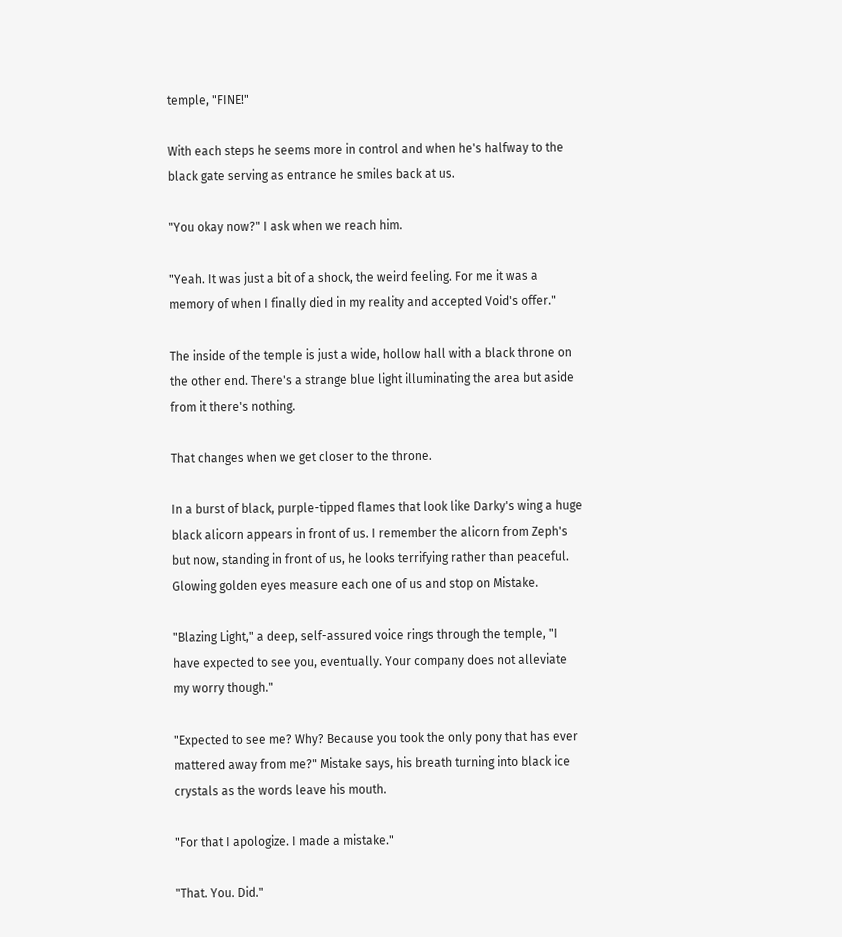temple, "FINE!"

With each steps he seems more in control and when he's halfway to the black gate serving as entrance he smiles back at us.

"You okay now?" I ask when we reach him.

"Yeah. It was just a bit of a shock, the weird feeling. For me it was a memory of when I finally died in my reality and accepted Void's offer."

The inside of the temple is just a wide, hollow hall with a black throne on the other end. There's a strange blue light illuminating the area but aside from it there's nothing.

That changes when we get closer to the throne.

In a burst of black, purple-tipped flames that look like Darky's wing a huge black alicorn appears in front of us. I remember the alicorn from Zeph's but now, standing in front of us, he looks terrifying rather than peaceful. Glowing golden eyes measure each one of us and stop on Mistake.

"Blazing Light," a deep, self-assured voice rings through the temple, "I have expected to see you, eventually. Your company does not alleviate my worry though."

"Expected to see me? Why? Because you took the only pony that has ever mattered away from me?" Mistake says, his breath turning into black ice crystals as the words leave his mouth.

"For that I apologize. I made a mistake."

"That. You. Did."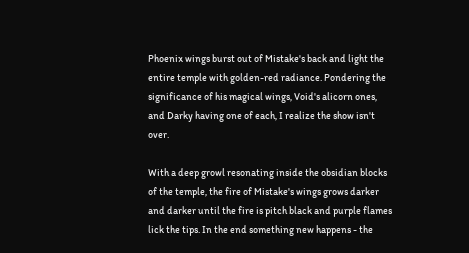Phoenix wings burst out of Mistake's back and light the entire temple with golden-red radiance. Pondering the significance of his magical wings, Void's alicorn ones, and Darky having one of each, I realize the show isn't over.

With a deep growl resonating inside the obsidian blocks of the temple, the fire of Mistake's wings grows darker and darker until the fire is pitch black and purple flames lick the tips. In the end something new happens - the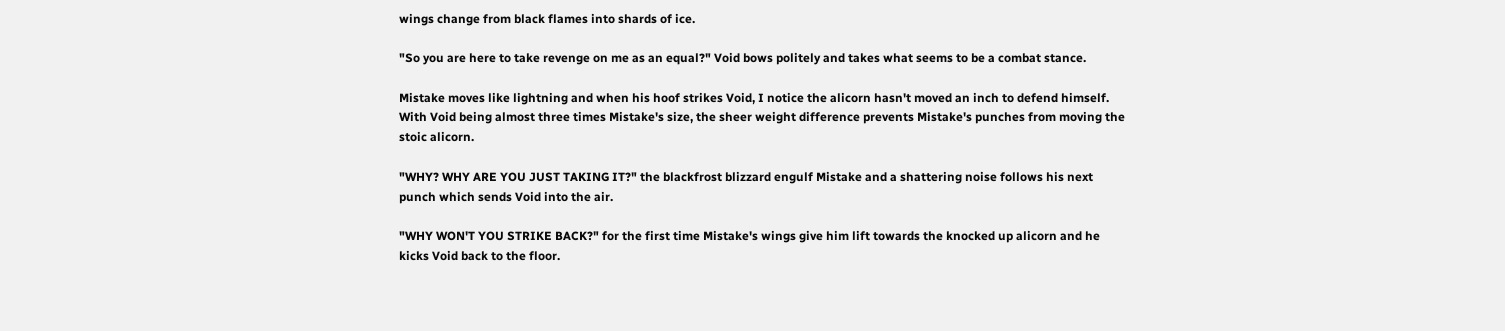wings change from black flames into shards of ice.

"So you are here to take revenge on me as an equal?" Void bows politely and takes what seems to be a combat stance.

Mistake moves like lightning and when his hoof strikes Void, I notice the alicorn hasn't moved an inch to defend himself. With Void being almost three times Mistake's size, the sheer weight difference prevents Mistake's punches from moving the stoic alicorn.

"WHY? WHY ARE YOU JUST TAKING IT?" the blackfrost blizzard engulf Mistake and a shattering noise follows his next punch which sends Void into the air.

"WHY WON'T YOU STRIKE BACK?" for the first time Mistake's wings give him lift towards the knocked up alicorn and he kicks Void back to the floor.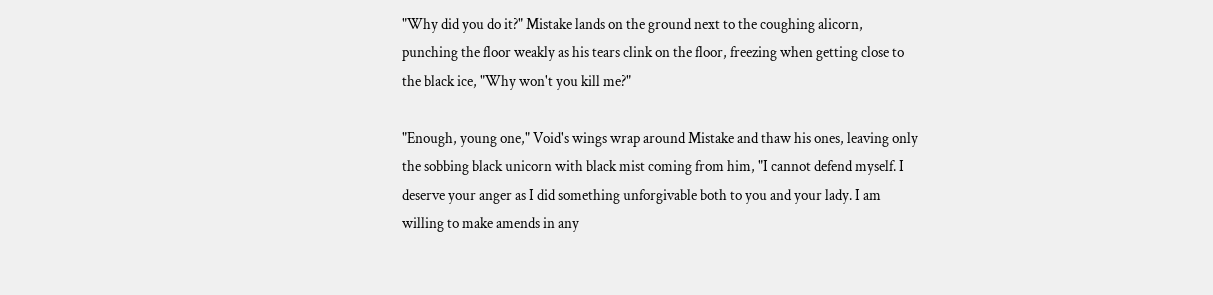"Why did you do it?" Mistake lands on the ground next to the coughing alicorn, punching the floor weakly as his tears clink on the floor, freezing when getting close to the black ice, "Why won't you kill me?"

"Enough, young one," Void's wings wrap around Mistake and thaw his ones, leaving only the sobbing black unicorn with black mist coming from him, "I cannot defend myself. I deserve your anger as I did something unforgivable both to you and your lady. I am willing to make amends in any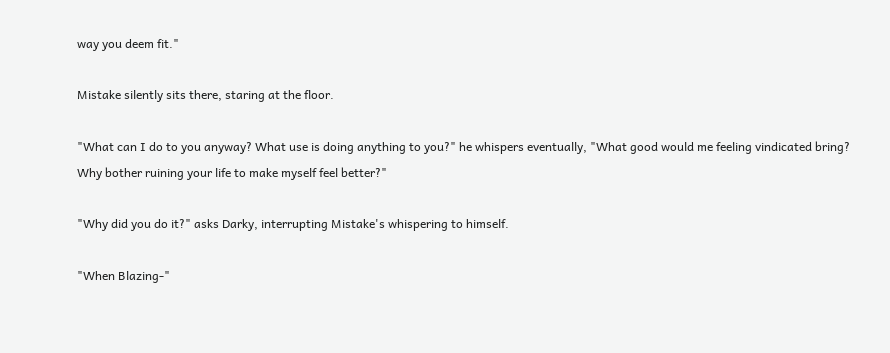way you deem fit."

Mistake silently sits there, staring at the floor.

"What can I do to you anyway? What use is doing anything to you?" he whispers eventually, "What good would me feeling vindicated bring? Why bother ruining your life to make myself feel better?"

"Why did you do it?" asks Darky, interrupting Mistake's whispering to himself.

"When Blazing-"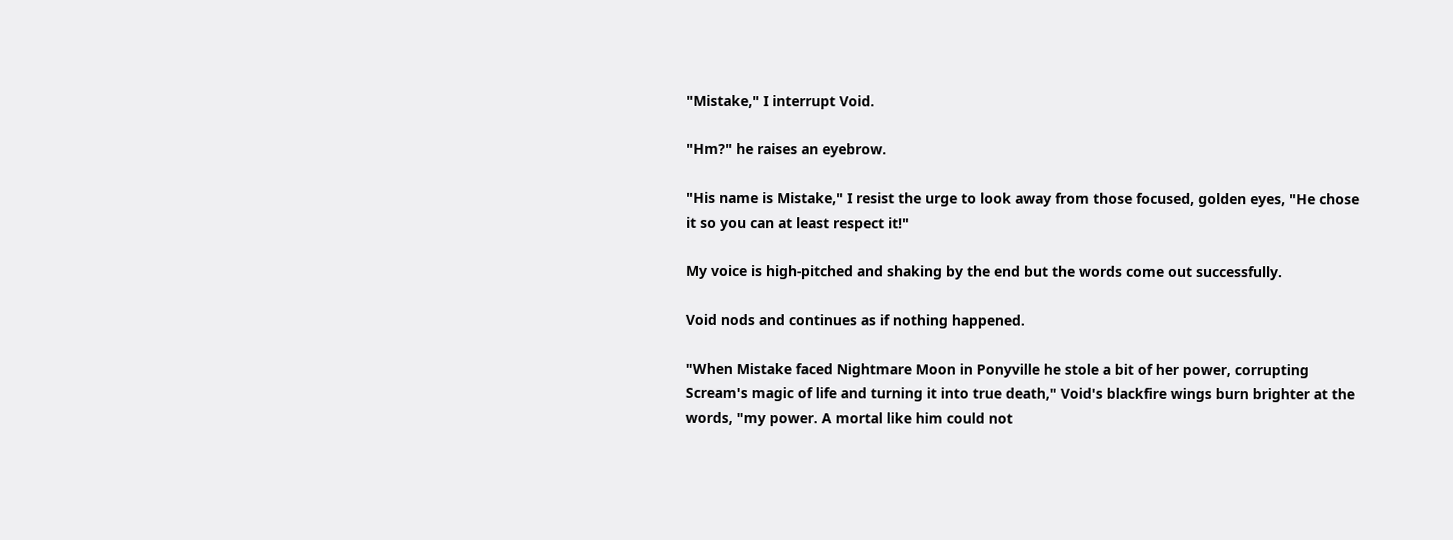"Mistake," I interrupt Void.

"Hm?" he raises an eyebrow.

"His name is Mistake," I resist the urge to look away from those focused, golden eyes, "He chose it so you can at least respect it!"

My voice is high-pitched and shaking by the end but the words come out successfully.

Void nods and continues as if nothing happened.

"When Mistake faced Nightmare Moon in Ponyville he stole a bit of her power, corrupting Scream's magic of life and turning it into true death," Void's blackfire wings burn brighter at the words, "my power. A mortal like him could not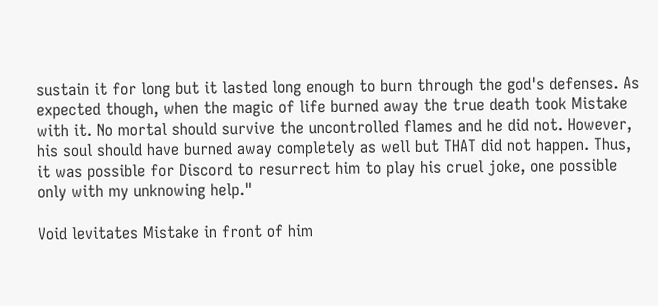sustain it for long but it lasted long enough to burn through the god's defenses. As expected though, when the magic of life burned away the true death took Mistake with it. No mortal should survive the uncontrolled flames and he did not. However, his soul should have burned away completely as well but THAT did not happen. Thus, it was possible for Discord to resurrect him to play his cruel joke, one possible only with my unknowing help."

Void levitates Mistake in front of him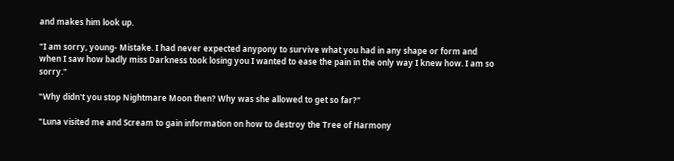and makes him look up.

"I am sorry, young- Mistake. I had never expected anypony to survive what you had in any shape or form and when I saw how badly miss Darkness took losing you I wanted to ease the pain in the only way I knew how. I am so sorry."

"Why didn't you stop Nightmare Moon then? Why was she allowed to get so far?"

"Luna visited me and Scream to gain information on how to destroy the Tree of Harmony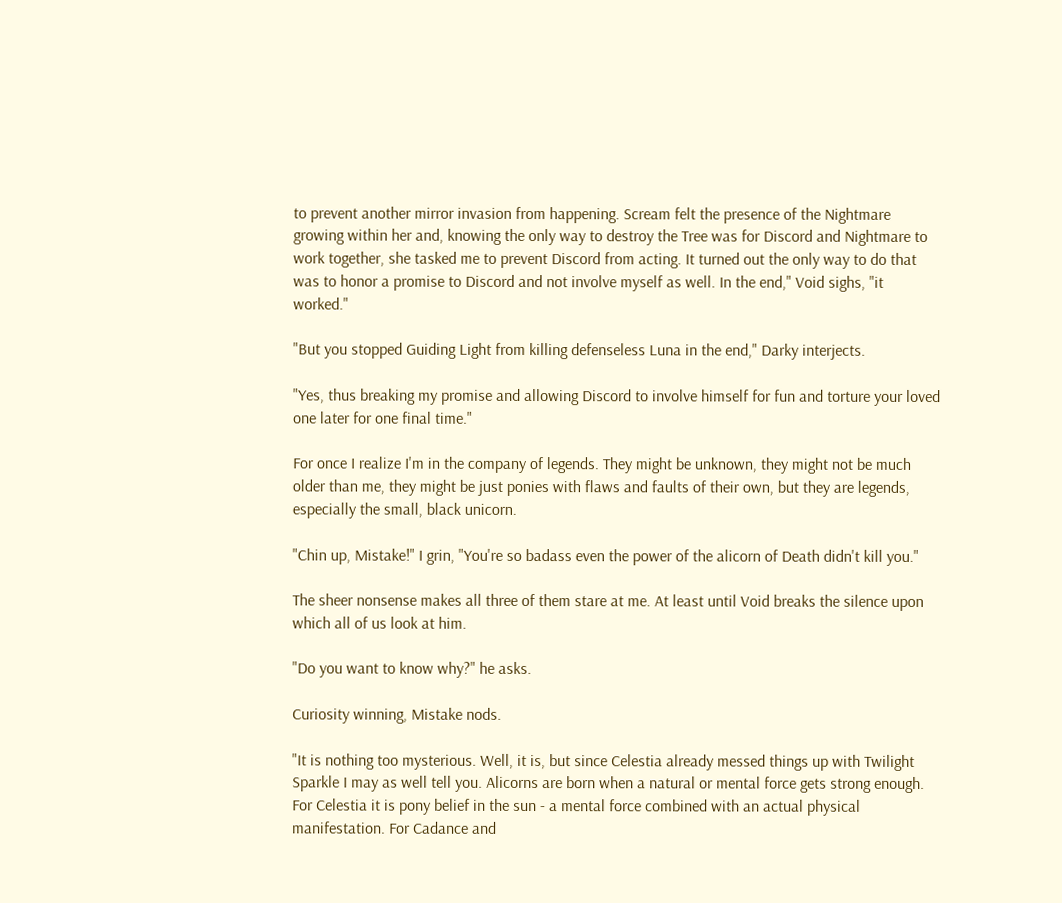to prevent another mirror invasion from happening. Scream felt the presence of the Nightmare growing within her and, knowing the only way to destroy the Tree was for Discord and Nightmare to work together, she tasked me to prevent Discord from acting. It turned out the only way to do that was to honor a promise to Discord and not involve myself as well. In the end," Void sighs, "it worked."

"But you stopped Guiding Light from killing defenseless Luna in the end," Darky interjects.

"Yes, thus breaking my promise and allowing Discord to involve himself for fun and torture your loved one later for one final time."

For once I realize I'm in the company of legends. They might be unknown, they might not be much older than me, they might be just ponies with flaws and faults of their own, but they are legends, especially the small, black unicorn.

"Chin up, Mistake!" I grin, "You're so badass even the power of the alicorn of Death didn't kill you."

The sheer nonsense makes all three of them stare at me. At least until Void breaks the silence upon which all of us look at him.

"Do you want to know why?" he asks.

Curiosity winning, Mistake nods.

"It is nothing too mysterious. Well, it is, but since Celestia already messed things up with Twilight Sparkle I may as well tell you. Alicorns are born when a natural or mental force gets strong enough. For Celestia it is pony belief in the sun - a mental force combined with an actual physical manifestation. For Cadance and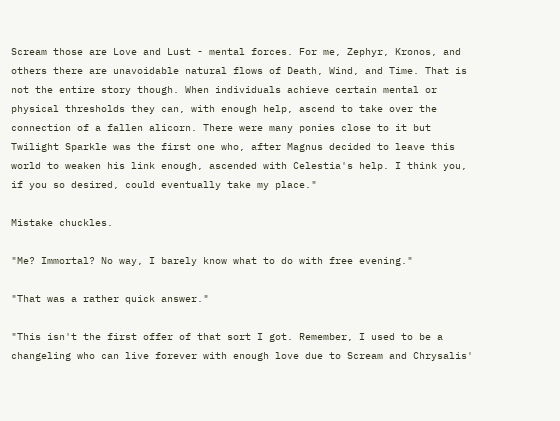Scream those are Love and Lust - mental forces. For me, Zephyr, Kronos, and others there are unavoidable natural flows of Death, Wind, and Time. That is not the entire story though. When individuals achieve certain mental or physical thresholds they can, with enough help, ascend to take over the connection of a fallen alicorn. There were many ponies close to it but Twilight Sparkle was the first one who, after Magnus decided to leave this world to weaken his link enough, ascended with Celestia's help. I think you, if you so desired, could eventually take my place."

Mistake chuckles.

"Me? Immortal? No way, I barely know what to do with free evening."

"That was a rather quick answer."

"This isn't the first offer of that sort I got. Remember, I used to be a changeling who can live forever with enough love due to Scream and Chrysalis'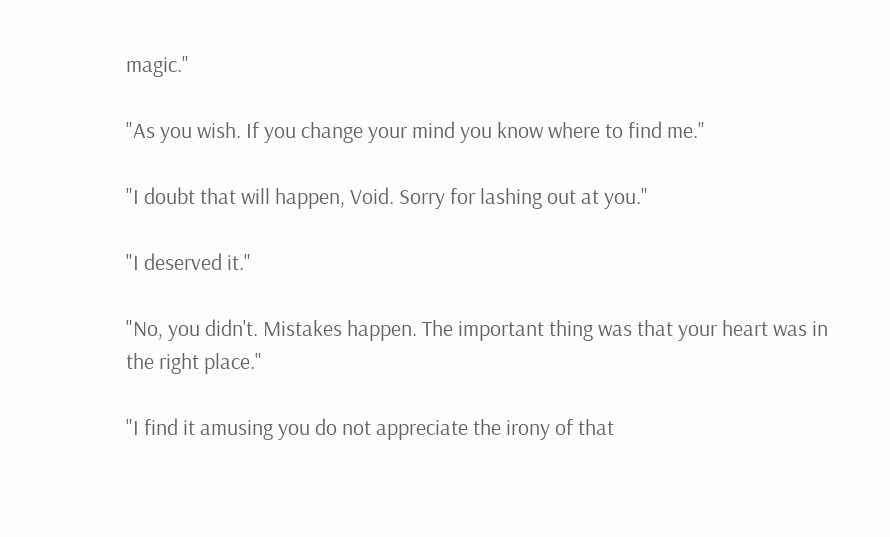magic."

"As you wish. If you change your mind you know where to find me."

"I doubt that will happen, Void. Sorry for lashing out at you."

"I deserved it."

"No, you didn't. Mistakes happen. The important thing was that your heart was in the right place."

"I find it amusing you do not appreciate the irony of that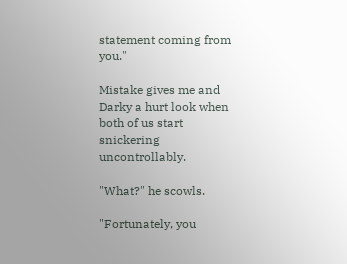statement coming from you."

Mistake gives me and Darky a hurt look when both of us start snickering uncontrollably.

"What?" he scowls.

"Fortunately, you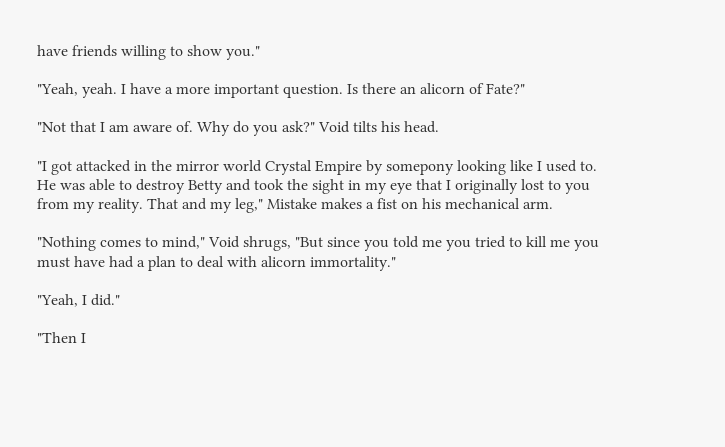have friends willing to show you."

"Yeah, yeah. I have a more important question. Is there an alicorn of Fate?"

"Not that I am aware of. Why do you ask?" Void tilts his head.

"I got attacked in the mirror world Crystal Empire by somepony looking like I used to. He was able to destroy Betty and took the sight in my eye that I originally lost to you from my reality. That and my leg," Mistake makes a fist on his mechanical arm.

"Nothing comes to mind," Void shrugs, "But since you told me you tried to kill me you must have had a plan to deal with alicorn immortality."

"Yeah, I did."

"Then I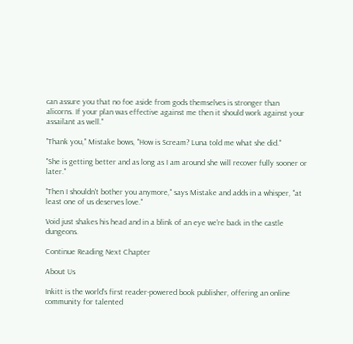can assure you that no foe aside from gods themselves is stronger than alicorns. If your plan was effective against me then it should work against your assailant as well."

"Thank you," Mistake bows, "How is Scream? Luna told me what she did."

"She is getting better and as long as I am around she will recover fully sooner or later."

"Then I shouldn't bother you anymore," says Mistake and adds in a whisper, "at least one of us deserves love."

Void just shakes his head and in a blink of an eye we're back in the castle dungeons.

Continue Reading Next Chapter

About Us

Inkitt is the world’s first reader-powered book publisher, offering an online community for talented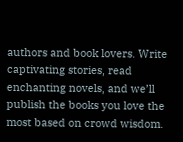authors and book lovers. Write captivating stories, read enchanting novels, and we’ll publish the books you love the most based on crowd wisdom.